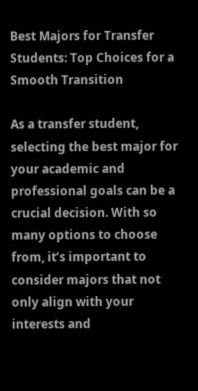Best Majors for Transfer Students: Top Choices for a Smooth Transition

As a transfer student, selecting the best major for your academic and professional goals can be a crucial decision. With so many options to choose from, it’s important to consider majors that not only align with your interests and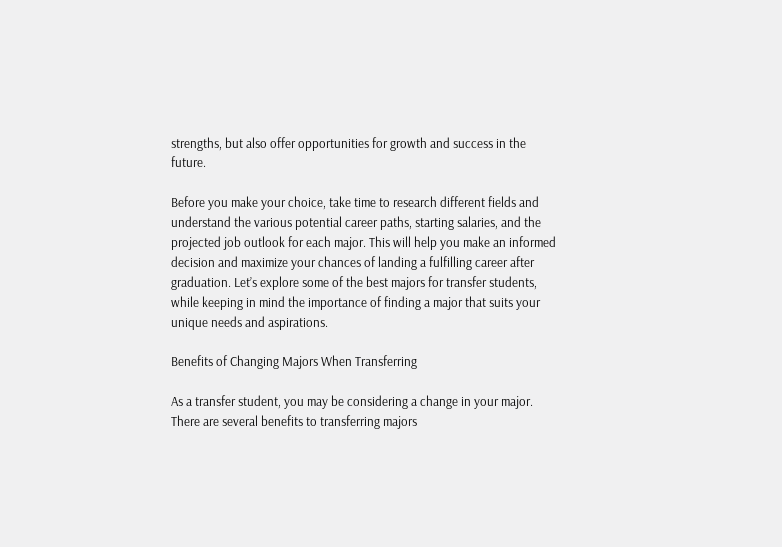strengths, but also offer opportunities for growth and success in the future.

Before you make your choice, take time to research different fields and understand the various potential career paths, starting salaries, and the projected job outlook for each major. This will help you make an informed decision and maximize your chances of landing a fulfilling career after graduation. Let’s explore some of the best majors for transfer students, while keeping in mind the importance of finding a major that suits your unique needs and aspirations.

Benefits of Changing Majors When Transferring

As a transfer student, you may be considering a change in your major. There are several benefits to transferring majors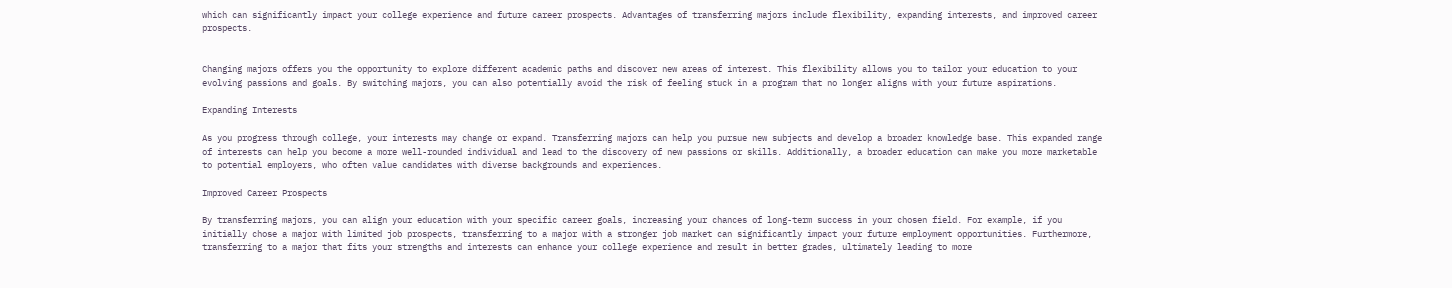which can significantly impact your college experience and future career prospects. Advantages of transferring majors include flexibility, expanding interests, and improved career prospects.


Changing majors offers you the opportunity to explore different academic paths and discover new areas of interest. This flexibility allows you to tailor your education to your evolving passions and goals. By switching majors, you can also potentially avoid the risk of feeling stuck in a program that no longer aligns with your future aspirations.

Expanding Interests

As you progress through college, your interests may change or expand. Transferring majors can help you pursue new subjects and develop a broader knowledge base. This expanded range of interests can help you become a more well-rounded individual and lead to the discovery of new passions or skills. Additionally, a broader education can make you more marketable to potential employers, who often value candidates with diverse backgrounds and experiences.

Improved Career Prospects

By transferring majors, you can align your education with your specific career goals, increasing your chances of long-term success in your chosen field. For example, if you initially chose a major with limited job prospects, transferring to a major with a stronger job market can significantly impact your future employment opportunities. Furthermore, transferring to a major that fits your strengths and interests can enhance your college experience and result in better grades, ultimately leading to more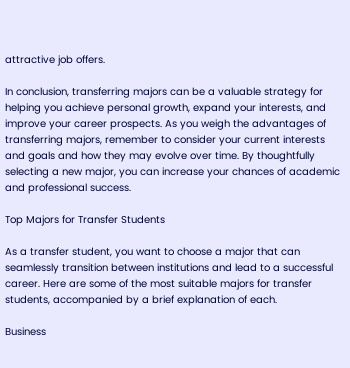attractive job offers.

In conclusion, transferring majors can be a valuable strategy for helping you achieve personal growth, expand your interests, and improve your career prospects. As you weigh the advantages of transferring majors, remember to consider your current interests and goals and how they may evolve over time. By thoughtfully selecting a new major, you can increase your chances of academic and professional success.

Top Majors for Transfer Students

As a transfer student, you want to choose a major that can seamlessly transition between institutions and lead to a successful career. Here are some of the most suitable majors for transfer students, accompanied by a brief explanation of each.

Business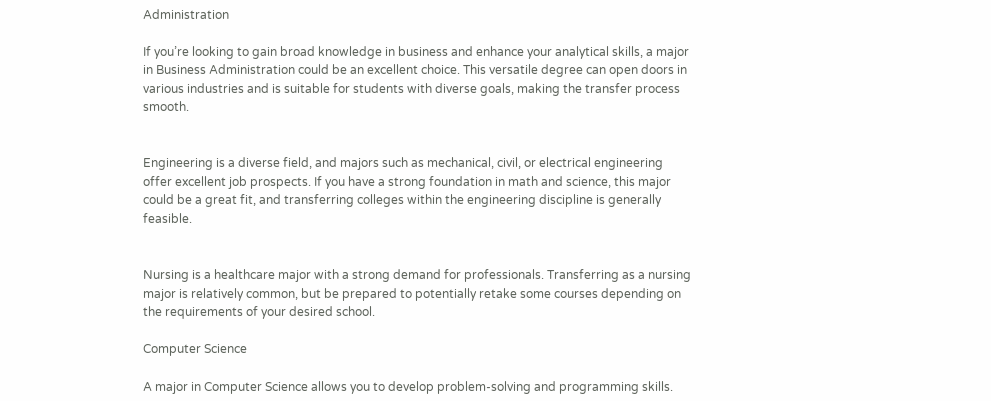Administration

If you’re looking to gain broad knowledge in business and enhance your analytical skills, a major in Business Administration could be an excellent choice. This versatile degree can open doors in various industries and is suitable for students with diverse goals, making the transfer process smooth.


Engineering is a diverse field, and majors such as mechanical, civil, or electrical engineering offer excellent job prospects. If you have a strong foundation in math and science, this major could be a great fit, and transferring colleges within the engineering discipline is generally feasible.


Nursing is a healthcare major with a strong demand for professionals. Transferring as a nursing major is relatively common, but be prepared to potentially retake some courses depending on the requirements of your desired school.

Computer Science

A major in Computer Science allows you to develop problem-solving and programming skills.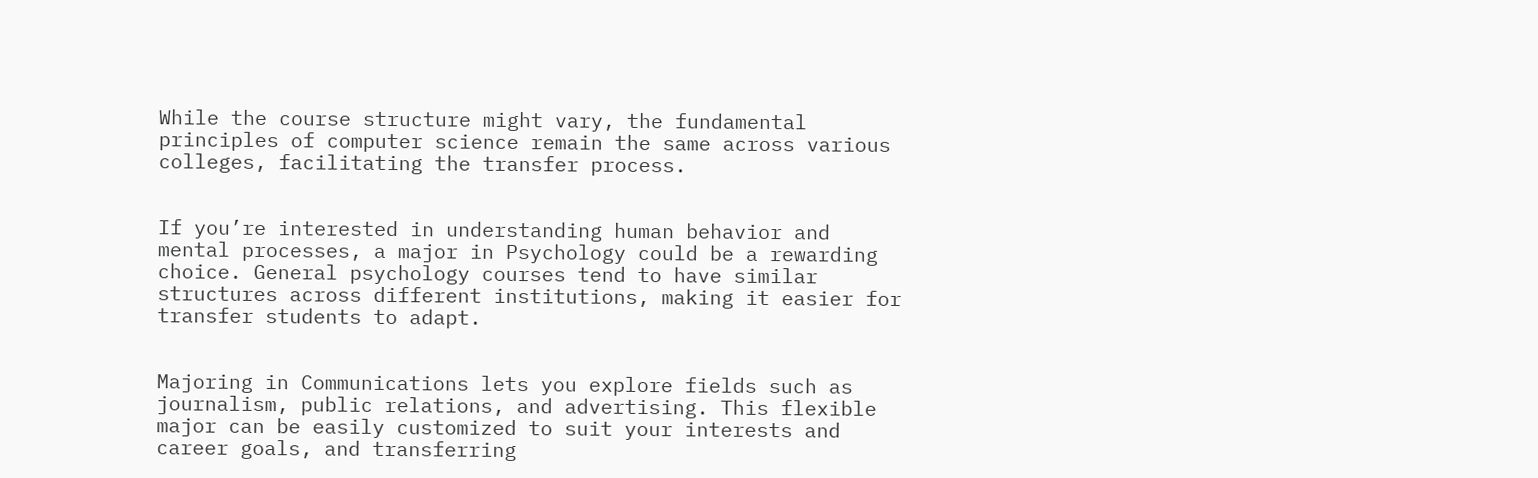While the course structure might vary, the fundamental principles of computer science remain the same across various colleges, facilitating the transfer process.


If you’re interested in understanding human behavior and mental processes, a major in Psychology could be a rewarding choice. General psychology courses tend to have similar structures across different institutions, making it easier for transfer students to adapt.


Majoring in Communications lets you explore fields such as journalism, public relations, and advertising. This flexible major can be easily customized to suit your interests and career goals, and transferring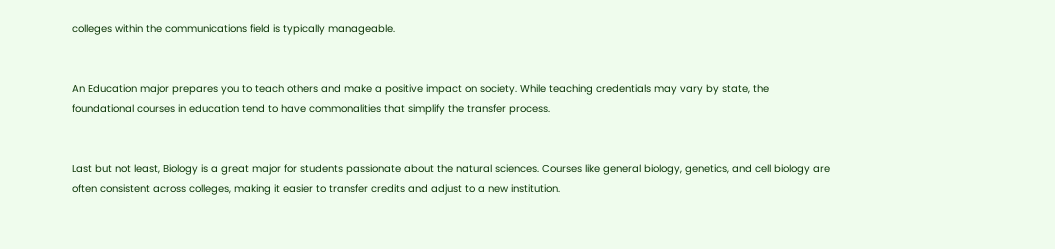colleges within the communications field is typically manageable.


An Education major prepares you to teach others and make a positive impact on society. While teaching credentials may vary by state, the foundational courses in education tend to have commonalities that simplify the transfer process.


Last but not least, Biology is a great major for students passionate about the natural sciences. Courses like general biology, genetics, and cell biology are often consistent across colleges, making it easier to transfer credits and adjust to a new institution.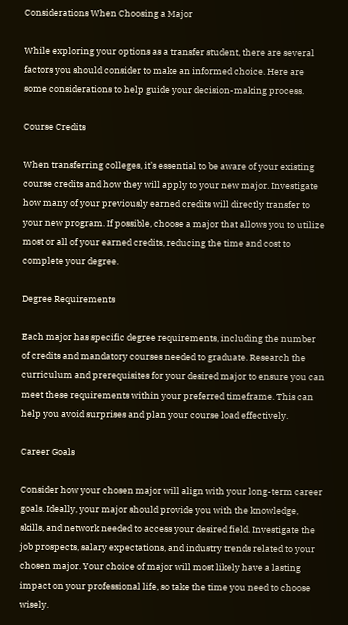Considerations When Choosing a Major

While exploring your options as a transfer student, there are several factors you should consider to make an informed choice. Here are some considerations to help guide your decision-making process.

Course Credits

When transferring colleges, it’s essential to be aware of your existing course credits and how they will apply to your new major. Investigate how many of your previously earned credits will directly transfer to your new program. If possible, choose a major that allows you to utilize most or all of your earned credits, reducing the time and cost to complete your degree.

Degree Requirements

Each major has specific degree requirements, including the number of credits and mandatory courses needed to graduate. Research the curriculum and prerequisites for your desired major to ensure you can meet these requirements within your preferred timeframe. This can help you avoid surprises and plan your course load effectively.

Career Goals

Consider how your chosen major will align with your long-term career goals. Ideally, your major should provide you with the knowledge, skills, and network needed to access your desired field. Investigate the job prospects, salary expectations, and industry trends related to your chosen major. Your choice of major will most likely have a lasting impact on your professional life, so take the time you need to choose wisely.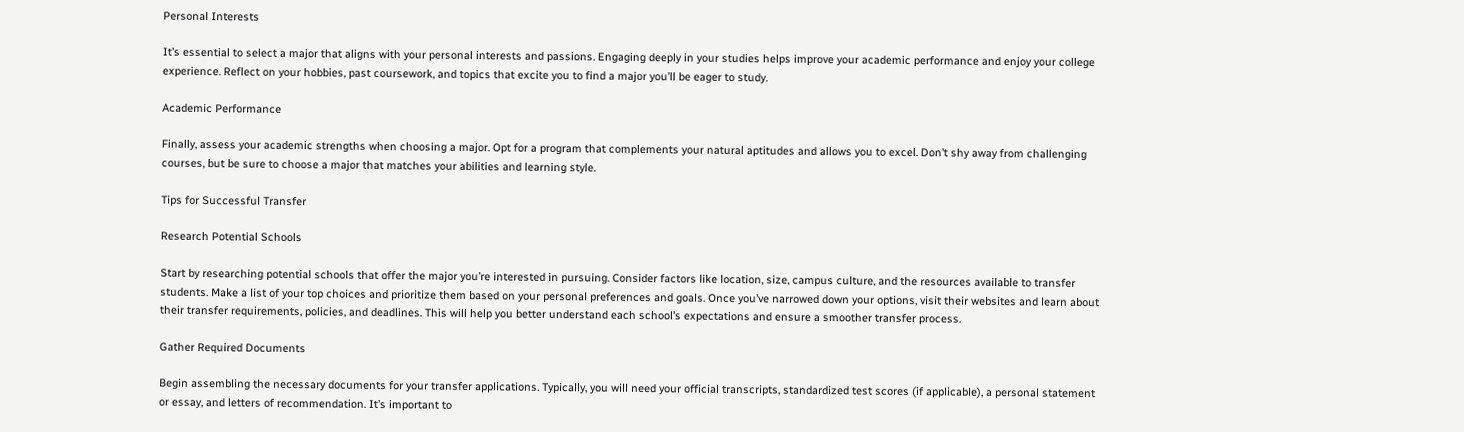Personal Interests

It’s essential to select a major that aligns with your personal interests and passions. Engaging deeply in your studies helps improve your academic performance and enjoy your college experience. Reflect on your hobbies, past coursework, and topics that excite you to find a major you’ll be eager to study.

Academic Performance

Finally, assess your academic strengths when choosing a major. Opt for a program that complements your natural aptitudes and allows you to excel. Don’t shy away from challenging courses, but be sure to choose a major that matches your abilities and learning style.

Tips for Successful Transfer

Research Potential Schools

Start by researching potential schools that offer the major you’re interested in pursuing. Consider factors like location, size, campus culture, and the resources available to transfer students. Make a list of your top choices and prioritize them based on your personal preferences and goals. Once you’ve narrowed down your options, visit their websites and learn about their transfer requirements, policies, and deadlines. This will help you better understand each school’s expectations and ensure a smoother transfer process.

Gather Required Documents

Begin assembling the necessary documents for your transfer applications. Typically, you will need your official transcripts, standardized test scores (if applicable), a personal statement or essay, and letters of recommendation. It’s important to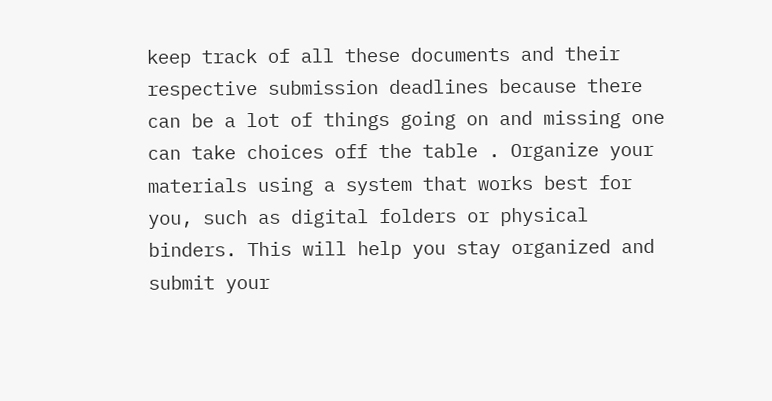keep track of all these documents and their respective submission deadlines because there can be a lot of things going on and missing one can take choices off the table . Organize your materials using a system that works best for you, such as digital folders or physical binders. This will help you stay organized and submit your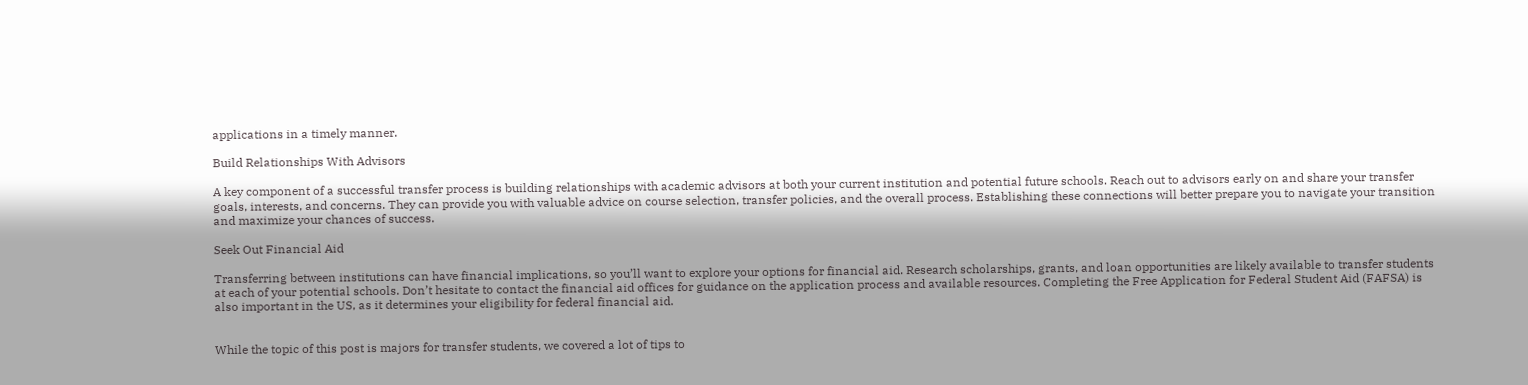applications in a timely manner.

Build Relationships With Advisors

A key component of a successful transfer process is building relationships with academic advisors at both your current institution and potential future schools. Reach out to advisors early on and share your transfer goals, interests, and concerns. They can provide you with valuable advice on course selection, transfer policies, and the overall process. Establishing these connections will better prepare you to navigate your transition and maximize your chances of success.

Seek Out Financial Aid

Transferring between institutions can have financial implications, so you’ll want to explore your options for financial aid. Research scholarships, grants, and loan opportunities are likely available to transfer students at each of your potential schools. Don’t hesitate to contact the financial aid offices for guidance on the application process and available resources. Completing the Free Application for Federal Student Aid (FAFSA) is also important in the US, as it determines your eligibility for federal financial aid.


While the topic of this post is majors for transfer students, we covered a lot of tips to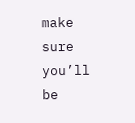make sure you’ll be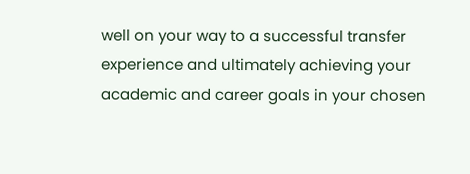well on your way to a successful transfer experience and ultimately achieving your academic and career goals in your chosen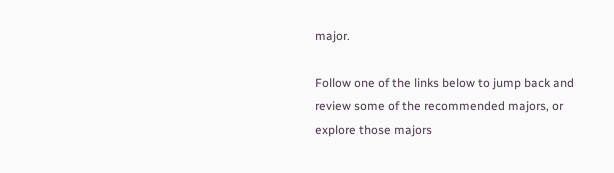major.

Follow one of the links below to jump back and review some of the recommended majors, or explore those majors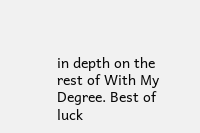in depth on the rest of With My Degree. Best of luck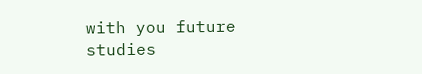with you future studies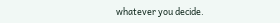whatever you decide.